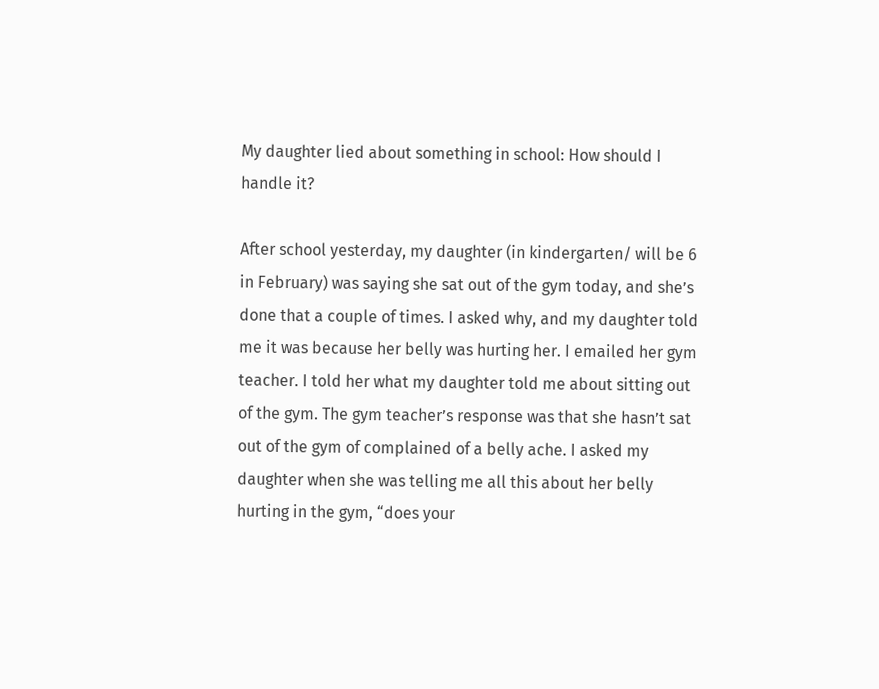My daughter lied about something in school: How should I handle it?

After school yesterday, my daughter (in kindergarten/ will be 6 in February) was saying she sat out of the gym today, and she’s done that a couple of times. I asked why, and my daughter told me it was because her belly was hurting her. I emailed her gym teacher. I told her what my daughter told me about sitting out of the gym. The gym teacher’s response was that she hasn’t sat out of the gym of complained of a belly ache. I asked my daughter when she was telling me all this about her belly hurting in the gym, “does your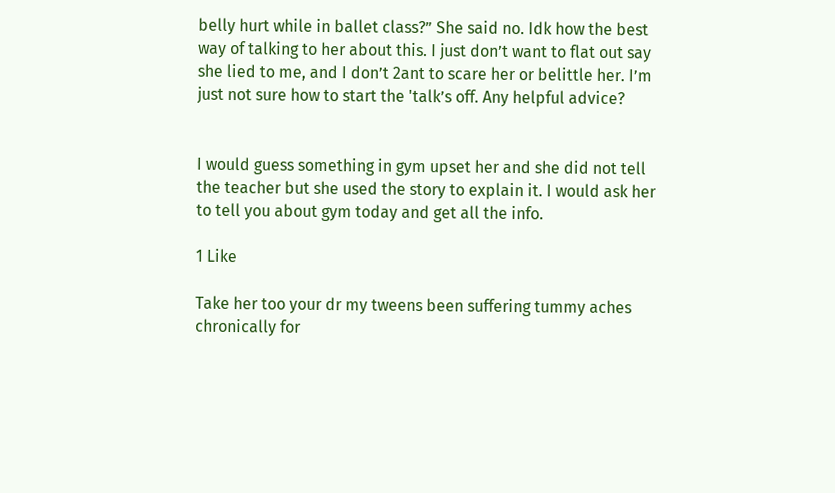belly hurt while in ballet class?” She said no. Idk how the best way of talking to her about this. I just don’t want to flat out say she lied to me, and I don’t 2ant to scare her or belittle her. I’m just not sure how to start the 'talk’s off. Any helpful advice?


I would guess something in gym upset her and she did not tell the teacher but she used the story to explain it. I would ask her to tell you about gym today and get all the info.

1 Like

Take her too your dr my tweens been suffering tummy aches chronically for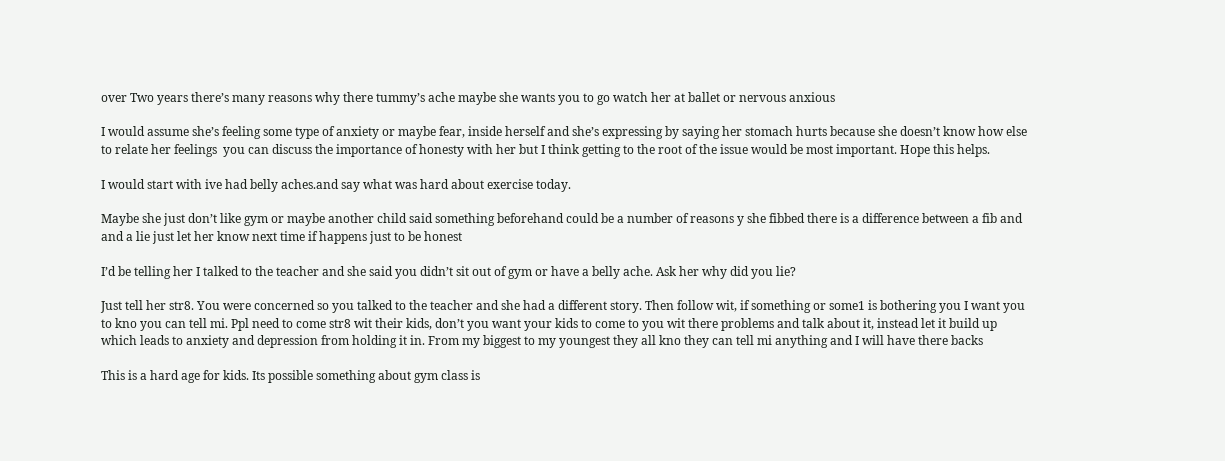over Two years there’s many reasons why there tummy’s ache maybe she wants you to go watch her at ballet or nervous anxious

I would assume she’s feeling some type of anxiety or maybe fear, inside herself and she’s expressing by saying her stomach hurts because she doesn’t know how else to relate her feelings  you can discuss the importance of honesty with her but I think getting to the root of the issue would be most important. Hope this helps.

I would start with ive had belly aches.and say what was hard about exercise today.

Maybe she just don’t like gym or maybe another child said something beforehand could be a number of reasons y she fibbed there is a difference between a fib and and a lie just let her know next time if happens just to be honest

I’d be telling her I talked to the teacher and she said you didn’t sit out of gym or have a belly ache. Ask her why did you lie?

Just tell her str8. You were concerned so you talked to the teacher and she had a different story. Then follow wit, if something or some1 is bothering you I want you to kno you can tell mi. Ppl need to come str8 wit their kids, don’t you want your kids to come to you wit there problems and talk about it, instead let it build up which leads to anxiety and depression from holding it in. From my biggest to my youngest they all kno they can tell mi anything and I will have there backs

This is a hard age for kids. Its possible something about gym class is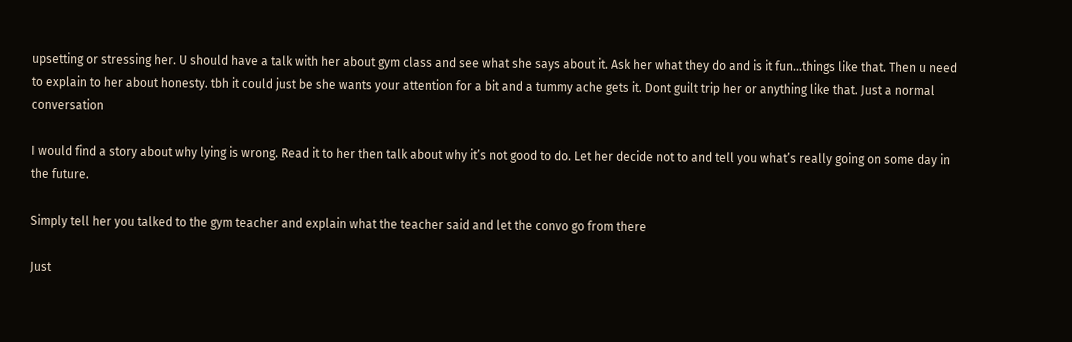upsetting or stressing her. U should have a talk with her about gym class and see what she says about it. Ask her what they do and is it fun…things like that. Then u need to explain to her about honesty. tbh it could just be she wants your attention for a bit and a tummy ache gets it. Dont guilt trip her or anything like that. Just a normal conversation

I would find a story about why lying is wrong. Read it to her then talk about why it’s not good to do. Let her decide not to and tell you what’s really going on some day in the future.

Simply tell her you talked to the gym teacher and explain what the teacher said and let the convo go from there

Just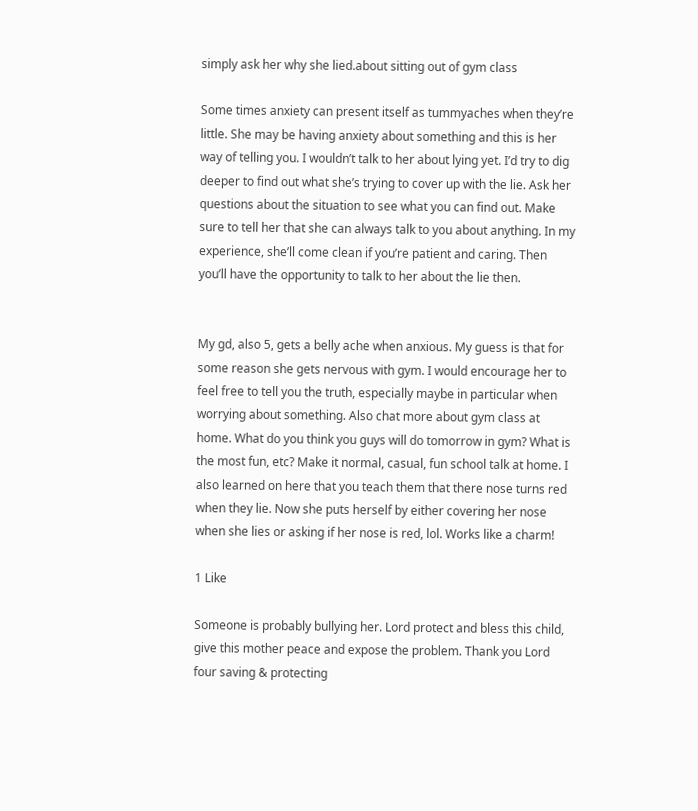simply ask her why she lied.about sitting out of gym class

Some times anxiety can present itself as tummyaches when they’re little. She may be having anxiety about something and this is her way of telling you. I wouldn’t talk to her about lying yet. I’d try to dig deeper to find out what she’s trying to cover up with the lie. Ask her questions about the situation to see what you can find out. Make sure to tell her that she can always talk to you about anything. In my experience, she’ll come clean if you’re patient and caring. Then you’ll have the opportunity to talk to her about the lie then.


My gd, also 5, gets a belly ache when anxious. My guess is that for some reason she gets nervous with gym. I would encourage her to feel free to tell you the truth, especially maybe in particular when worrying about something. Also chat more about gym class at home. What do you think you guys will do tomorrow in gym? What is the most fun, etc? Make it normal, casual, fun school talk at home. I also learned on here that you teach them that there nose turns red when they lie. Now she puts herself by either covering her nose when she lies or asking if her nose is red, lol. Works like a charm!

1 Like

Someone is probably bullying her. Lord protect and bless this child, give this mother peace and expose the problem. Thank you Lord four saving & protecting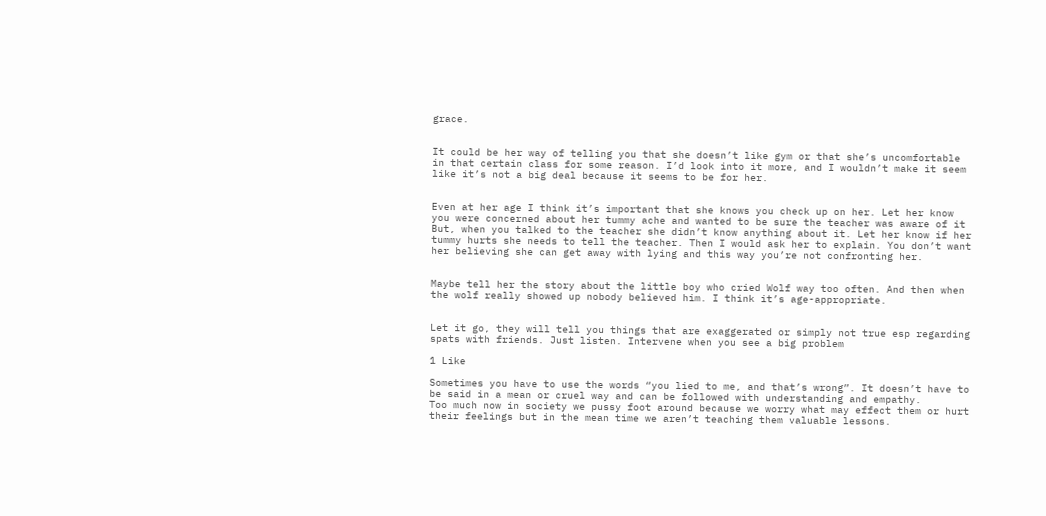grace.


It could be her way of telling you that she doesn’t like gym or that she’s uncomfortable in that certain class for some reason. I’d look into it more, and I wouldn’t make it seem like it’s not a big deal because it seems to be for her.


Even at her age I think it’s important that she knows you check up on her. Let her know you were concerned about her tummy ache and wanted to be sure the teacher was aware of it But, when you talked to the teacher she didn’t know anything about it. Let her know if her tummy hurts she needs to tell the teacher. Then I would ask her to explain. You don’t want her believing she can get away with lying and this way you’re not confronting her.


Maybe tell her the story about the little boy who cried Wolf way too often. And then when the wolf really showed up nobody believed him. I think it’s age-appropriate.


Let it go, they will tell you things that are exaggerated or simply not true esp regarding spats with friends. Just listen. Intervene when you see a big problem

1 Like

Sometimes you have to use the words “you lied to me, and that’s wrong”. It doesn’t have to be said in a mean or cruel way and can be followed with understanding and empathy.
Too much now in society we pussy foot around because we worry what may effect them or hurt their feelings but in the mean time we aren’t teaching them valuable lessons.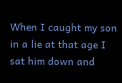When I caught my son in a lie at that age I sat him down and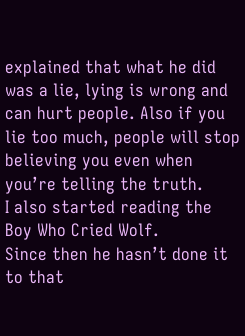explained that what he did was a lie, lying is wrong and can hurt people. Also if you lie too much, people will stop believing you even when you’re telling the truth.
I also started reading the Boy Who Cried Wolf.
Since then he hasn’t done it to that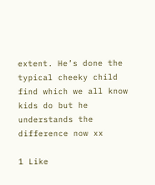extent. He’s done the typical cheeky child find which we all know kids do but he understands the difference now xx

1 Like